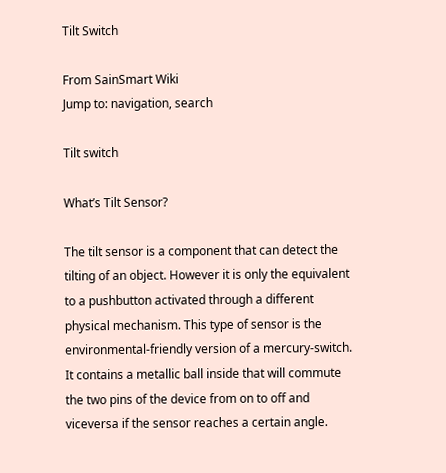Tilt Switch

From SainSmart Wiki
Jump to: navigation, search

Tilt switch

What’s Tilt Sensor?

The tilt sensor is a component that can detect the tilting of an object. However it is only the equivalent to a pushbutton activated through a different physical mechanism. This type of sensor is the environmental-friendly version of a mercury-switch. It contains a metallic ball inside that will commute the two pins of the device from on to off and viceversa if the sensor reaches a certain angle.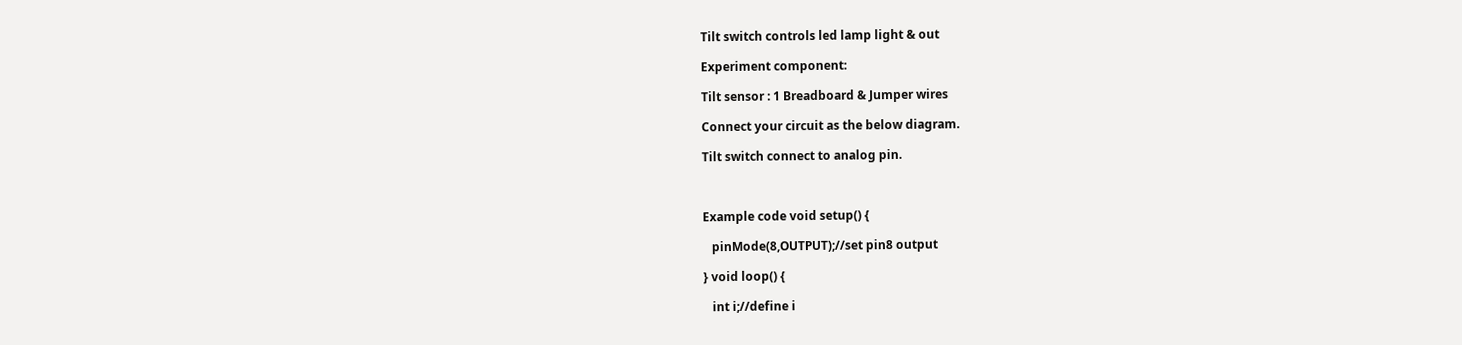Tilt switch controls led lamp light & out

Experiment component:

Tilt sensor : 1 Breadboard & Jumper wires

Connect your circuit as the below diagram.

Tilt switch connect to analog pin.



Example code void setup() {

   pinMode(8,OUTPUT);//set pin8 output

} void loop() {

   int i;//define i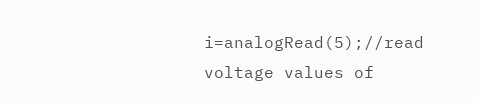i=analogRead(5);//read voltage values of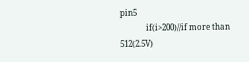pin5
             if(i>200)//if more than 512(2.5V)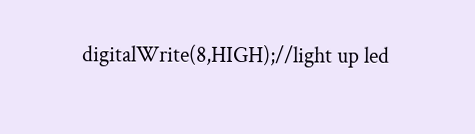digitalWrite(8,HIGH);//light up led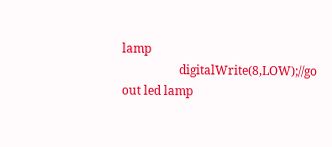lamp
                   digitalWrite(8,LOW);//go out led lamp